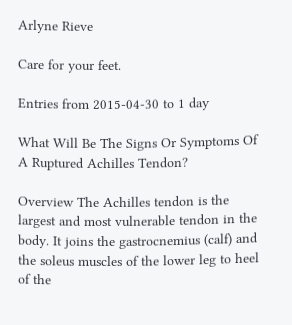Arlyne Rieve

Care for your feet.

Entries from 2015-04-30 to 1 day

What Will Be The Signs Or Symptoms Of A Ruptured Achilles Tendon?

Overview The Achilles tendon is the largest and most vulnerable tendon in the body. It joins the gastrocnemius (calf) and the soleus muscles of the lower leg to heel of the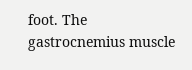foot. The gastrocnemius muscle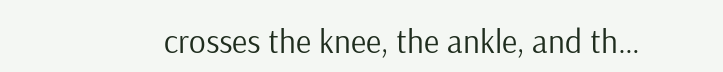crosses the knee, the ankle, and th…